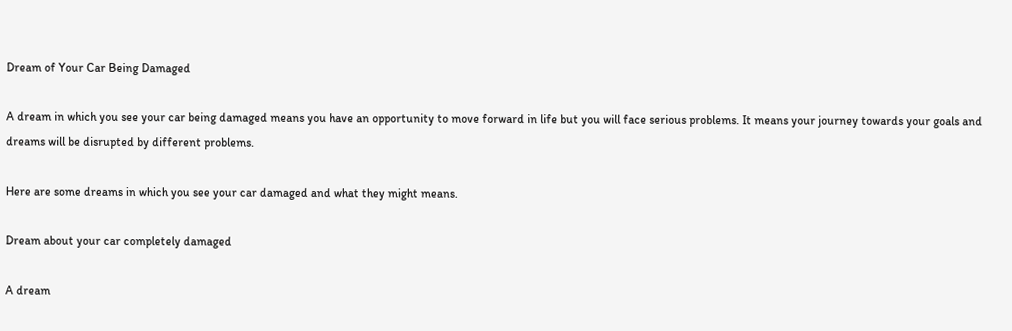Dream of Your Car Being Damaged

A dream in which you see your car being damaged means you have an opportunity to move forward in life but you will face serious problems. It means your journey towards your goals and dreams will be disrupted by different problems.

Here are some dreams in which you see your car damaged and what they might means.

Dream about your car completely damaged

A dream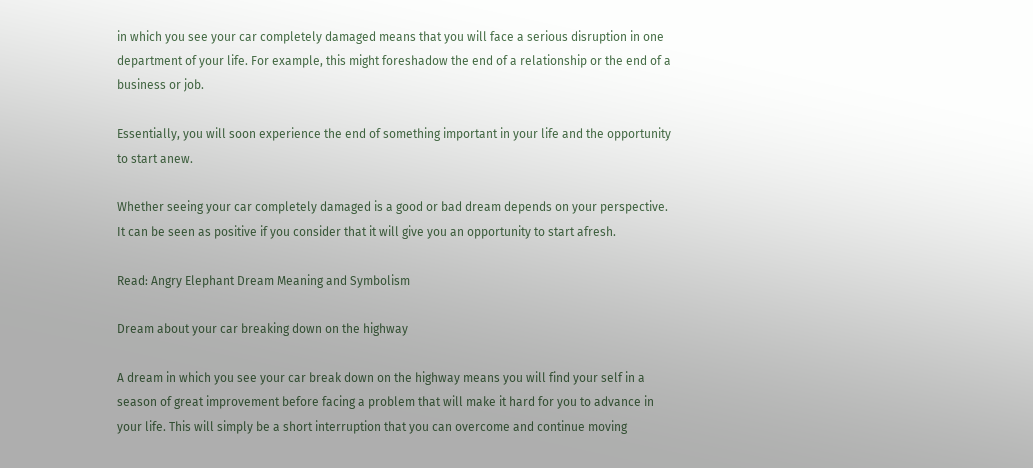in which you see your car completely damaged means that you will face a serious disruption in one department of your life. For example, this might foreshadow the end of a relationship or the end of a business or job.

Essentially, you will soon experience the end of something important in your life and the opportunity to start anew.

Whether seeing your car completely damaged is a good or bad dream depends on your perspective. It can be seen as positive if you consider that it will give you an opportunity to start afresh.

Read: Angry Elephant Dream Meaning and Symbolism

Dream about your car breaking down on the highway

A dream in which you see your car break down on the highway means you will find your self in a season of great improvement before facing a problem that will make it hard for you to advance in your life. This will simply be a short interruption that you can overcome and continue moving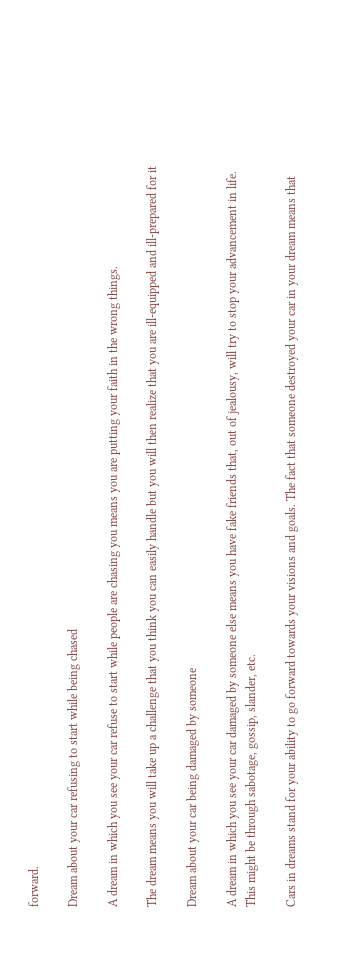forward.

Dream about your car refusing to start while being chased

A dream in which you see your car refuse to start while people are chasing you means you are putting your faith in the wrong things.

The dream means you will take up a challenge that you think you can easily handle but you will then realize that you are ill-equipped and ill-prepared for it

Dream about your car being damaged by someone

A dream in which you see your car damaged by someone else means you have fake friends that, out of jealousy, will try to stop your advancement in life. This might be through sabotage, gossip, slander, etc.

Cars in dreams stand for your ability to go forward towards your visions and goals. The fact that someone destroyed your car in your dream means that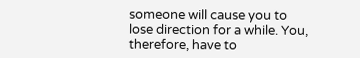someone will cause you to lose direction for a while. You, therefore, have to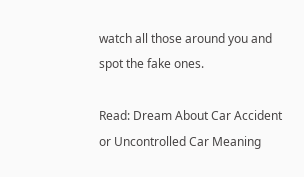watch all those around you and spot the fake ones.

Read: Dream About Car Accident or Uncontrolled Car Meaning